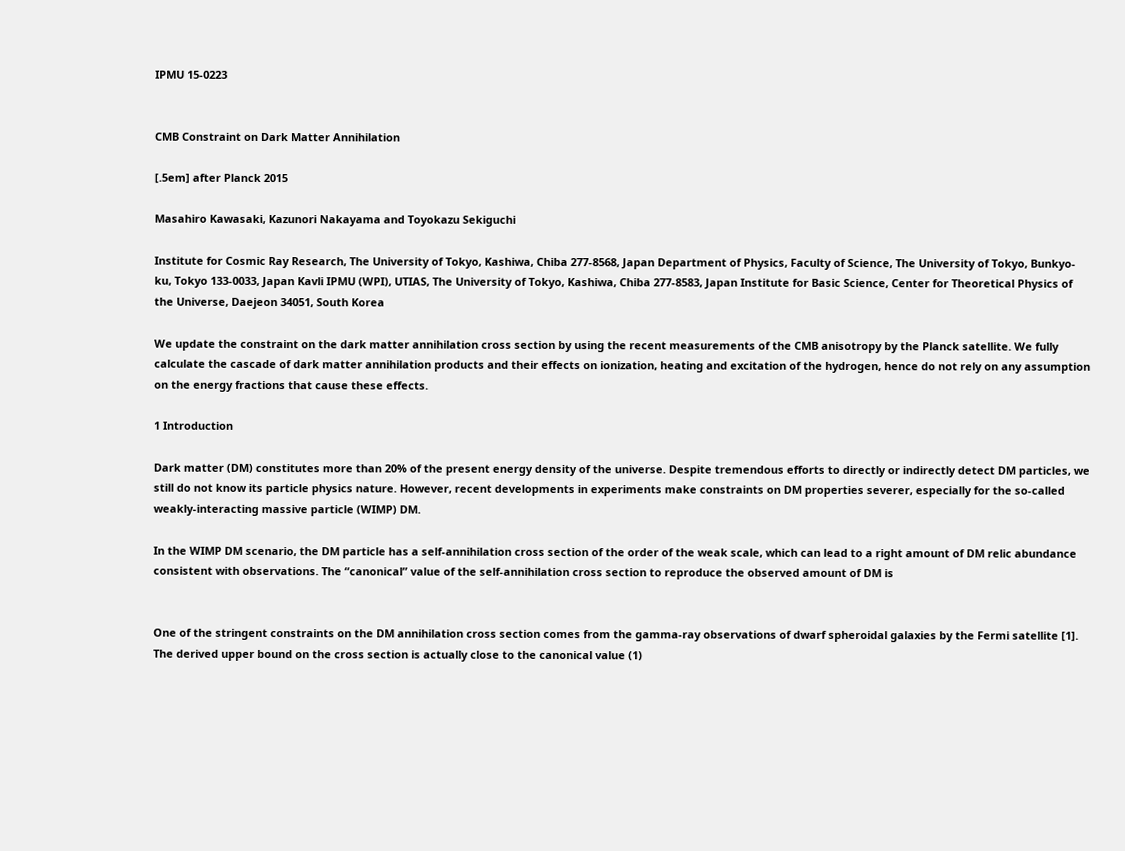IPMU 15-0223


CMB Constraint on Dark Matter Annihilation

[.5em] after Planck 2015

Masahiro Kawasaki, Kazunori Nakayama and Toyokazu Sekiguchi

Institute for Cosmic Ray Research, The University of Tokyo, Kashiwa, Chiba 277-8568, Japan Department of Physics, Faculty of Science, The University of Tokyo, Bunkyo-ku, Tokyo 133-0033, Japan Kavli IPMU (WPI), UTIAS, The University of Tokyo, Kashiwa, Chiba 277-8583, Japan Institute for Basic Science, Center for Theoretical Physics of the Universe, Daejeon 34051, South Korea

We update the constraint on the dark matter annihilation cross section by using the recent measurements of the CMB anisotropy by the Planck satellite. We fully calculate the cascade of dark matter annihilation products and their effects on ionization, heating and excitation of the hydrogen, hence do not rely on any assumption on the energy fractions that cause these effects.

1 Introduction

Dark matter (DM) constitutes more than 20% of the present energy density of the universe. Despite tremendous efforts to directly or indirectly detect DM particles, we still do not know its particle physics nature. However, recent developments in experiments make constraints on DM properties severer, especially for the so-called weakly-interacting massive particle (WIMP) DM.

In the WIMP DM scenario, the DM particle has a self-annihilation cross section of the order of the weak scale, which can lead to a right amount of DM relic abundance consistent with observations. The “canonical” value of the self-annihilation cross section to reproduce the observed amount of DM is


One of the stringent constraints on the DM annihilation cross section comes from the gamma-ray observations of dwarf spheroidal galaxies by the Fermi satellite [1]. The derived upper bound on the cross section is actually close to the canonical value (1)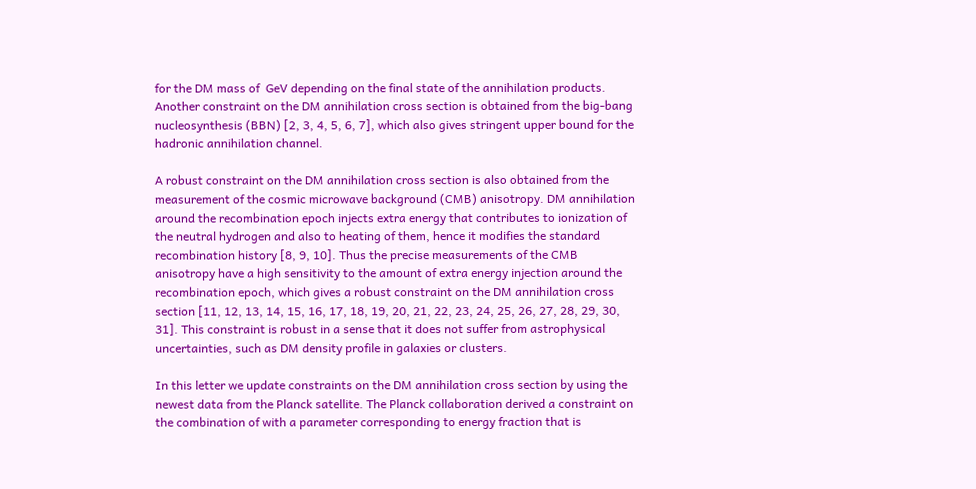for the DM mass of  GeV depending on the final state of the annihilation products. Another constraint on the DM annihilation cross section is obtained from the big-bang nucleosynthesis (BBN) [2, 3, 4, 5, 6, 7], which also gives stringent upper bound for the hadronic annihilation channel.

A robust constraint on the DM annihilation cross section is also obtained from the measurement of the cosmic microwave background (CMB) anisotropy. DM annihilation around the recombination epoch injects extra energy that contributes to ionization of the neutral hydrogen and also to heating of them, hence it modifies the standard recombination history [8, 9, 10]. Thus the precise measurements of the CMB anisotropy have a high sensitivity to the amount of extra energy injection around the recombination epoch, which gives a robust constraint on the DM annihilation cross section [11, 12, 13, 14, 15, 16, 17, 18, 19, 20, 21, 22, 23, 24, 25, 26, 27, 28, 29, 30, 31]. This constraint is robust in a sense that it does not suffer from astrophysical uncertainties, such as DM density profile in galaxies or clusters.

In this letter we update constraints on the DM annihilation cross section by using the newest data from the Planck satellite. The Planck collaboration derived a constraint on the combination of with a parameter corresponding to energy fraction that is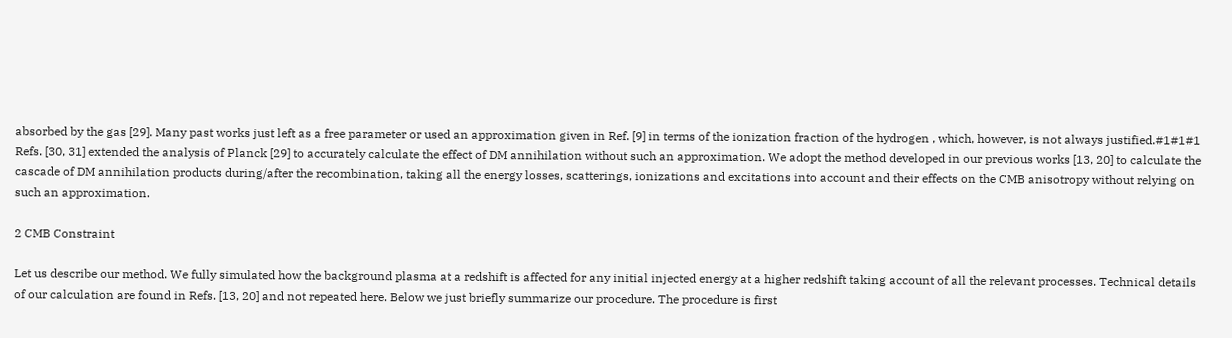absorbed by the gas [29]. Many past works just left as a free parameter or used an approximation given in Ref. [9] in terms of the ionization fraction of the hydrogen , which, however, is not always justified.#1#1#1 Refs. [30, 31] extended the analysis of Planck [29] to accurately calculate the effect of DM annihilation without such an approximation. We adopt the method developed in our previous works [13, 20] to calculate the cascade of DM annihilation products during/after the recombination, taking all the energy losses, scatterings, ionizations and excitations into account and their effects on the CMB anisotropy without relying on such an approximation.

2 CMB Constraint

Let us describe our method. We fully simulated how the background plasma at a redshift is affected for any initial injected energy at a higher redshift taking account of all the relevant processes. Technical details of our calculation are found in Refs. [13, 20] and not repeated here. Below we just briefly summarize our procedure. The procedure is first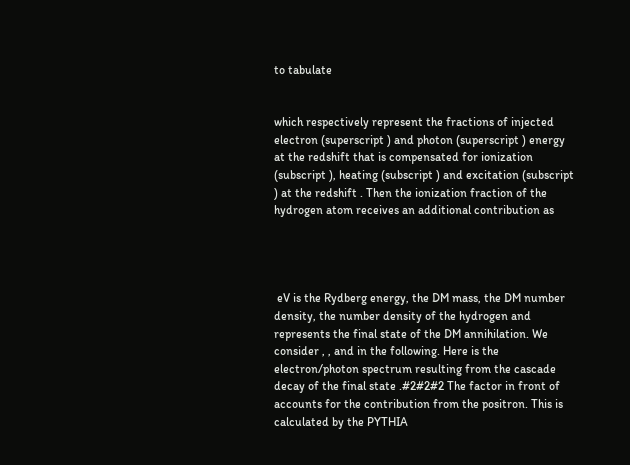to tabulate


which respectively represent the fractions of injected electron (superscript ) and photon (superscript ) energy at the redshift that is compensated for ionization (subscript ), heating (subscript ) and excitation (subscript ) at the redshift . Then the ionization fraction of the hydrogen atom receives an additional contribution as




 eV is the Rydberg energy, the DM mass, the DM number density, the number density of the hydrogen and represents the final state of the DM annihilation. We consider , , and in the following. Here is the electron/photon spectrum resulting from the cascade decay of the final state .#2#2#2 The factor in front of accounts for the contribution from the positron. This is calculated by the PYTHIA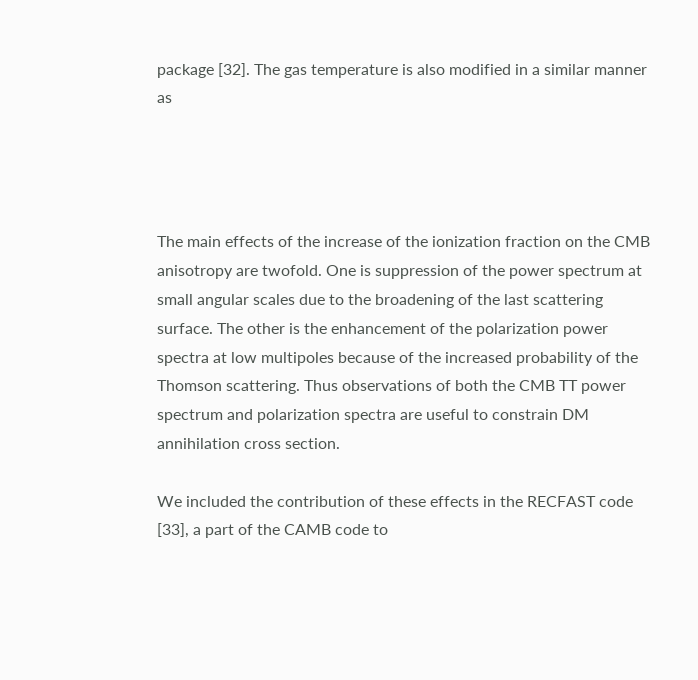package [32]. The gas temperature is also modified in a similar manner as




The main effects of the increase of the ionization fraction on the CMB anisotropy are twofold. One is suppression of the power spectrum at small angular scales due to the broadening of the last scattering surface. The other is the enhancement of the polarization power spectra at low multipoles because of the increased probability of the Thomson scattering. Thus observations of both the CMB TT power spectrum and polarization spectra are useful to constrain DM annihilation cross section.

We included the contribution of these effects in the RECFAST code [33], a part of the CAMB code to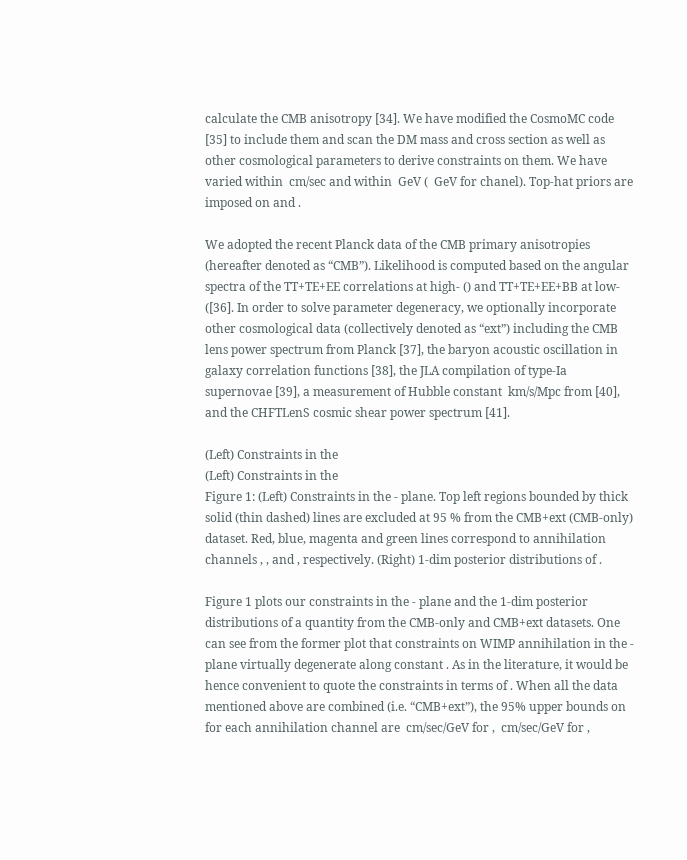calculate the CMB anisotropy [34]. We have modified the CosmoMC code [35] to include them and scan the DM mass and cross section as well as other cosmological parameters to derive constraints on them. We have varied within  cm/sec and within  GeV (  GeV for chanel). Top-hat priors are imposed on and .

We adopted the recent Planck data of the CMB primary anisotropies (hereafter denoted as “CMB”). Likelihood is computed based on the angular spectra of the TT+TE+EE correlations at high- () and TT+TE+EE+BB at low- ([36]. In order to solve parameter degeneracy, we optionally incorporate other cosmological data (collectively denoted as “ext”) including the CMB lens power spectrum from Planck [37], the baryon acoustic oscillation in galaxy correlation functions [38], the JLA compilation of type-Ia supernovae [39], a measurement of Hubble constant  km/s/Mpc from [40], and the CHFTLenS cosmic shear power spectrum [41].

(Left) Constraints in the
(Left) Constraints in the
Figure 1: (Left) Constraints in the - plane. Top left regions bounded by thick solid (thin dashed) lines are excluded at 95 % from the CMB+ext (CMB-only) dataset. Red, blue, magenta and green lines correspond to annihilation channels , , and , respectively. (Right) 1-dim posterior distributions of .

Figure 1 plots our constraints in the - plane and the 1-dim posterior distributions of a quantity from the CMB-only and CMB+ext datasets. One can see from the former plot that constraints on WIMP annihilation in the - plane virtually degenerate along constant . As in the literature, it would be hence convenient to quote the constraints in terms of . When all the data mentioned above are combined (i.e. “CMB+ext”), the 95% upper bounds on for each annihilation channel are  cm/sec/GeV for ,  cm/sec/GeV for ,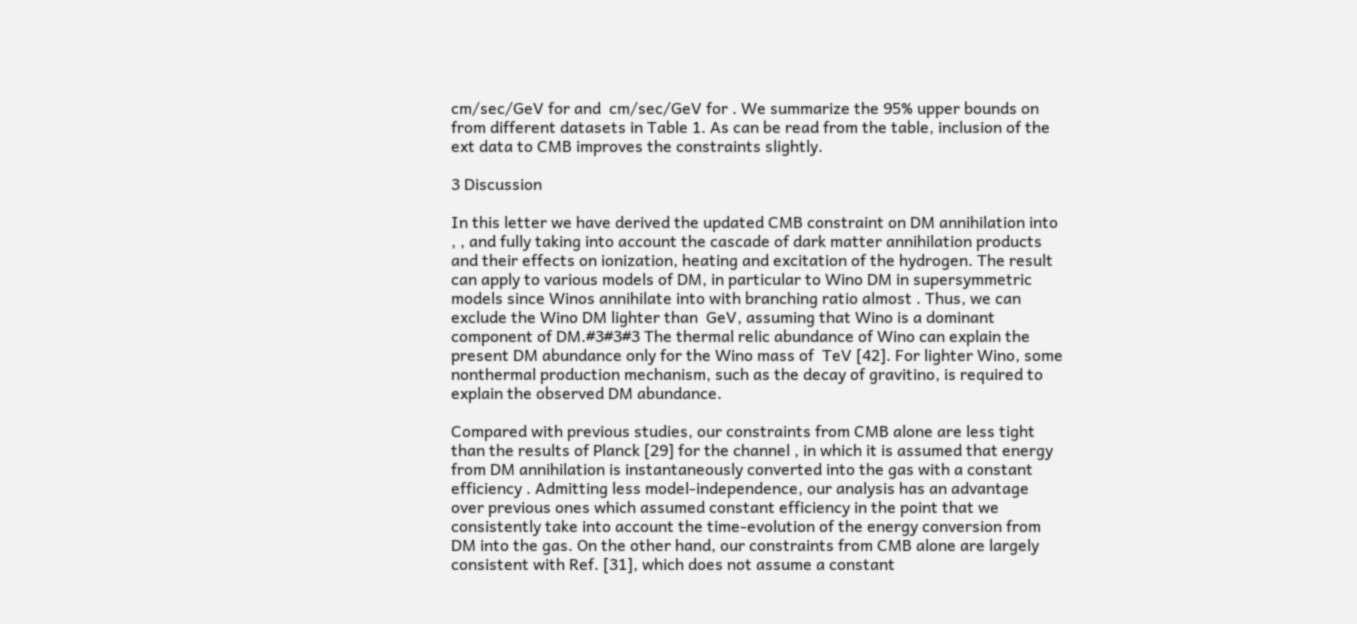cm/sec/GeV for and  cm/sec/GeV for . We summarize the 95% upper bounds on from different datasets in Table 1. As can be read from the table, inclusion of the ext data to CMB improves the constraints slightly.

3 Discussion

In this letter we have derived the updated CMB constraint on DM annihilation into , , and fully taking into account the cascade of dark matter annihilation products and their effects on ionization, heating and excitation of the hydrogen. The result can apply to various models of DM, in particular to Wino DM in supersymmetric models since Winos annihilate into with branching ratio almost . Thus, we can exclude the Wino DM lighter than  GeV, assuming that Wino is a dominant component of DM.#3#3#3 The thermal relic abundance of Wino can explain the present DM abundance only for the Wino mass of  TeV [42]. For lighter Wino, some nonthermal production mechanism, such as the decay of gravitino, is required to explain the observed DM abundance.

Compared with previous studies, our constraints from CMB alone are less tight than the results of Planck [29] for the channel , in which it is assumed that energy from DM annihilation is instantaneously converted into the gas with a constant efficiency . Admitting less model-independence, our analysis has an advantage over previous ones which assumed constant efficiency in the point that we consistently take into account the time-evolution of the energy conversion from DM into the gas. On the other hand, our constraints from CMB alone are largely consistent with Ref. [31], which does not assume a constant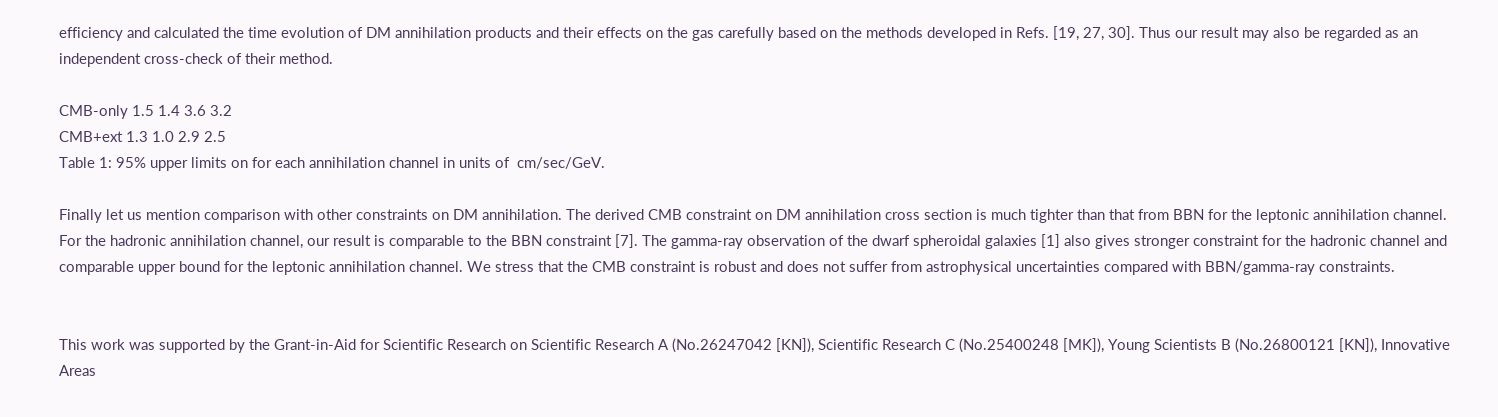efficiency and calculated the time evolution of DM annihilation products and their effects on the gas carefully based on the methods developed in Refs. [19, 27, 30]. Thus our result may also be regarded as an independent cross-check of their method.

CMB-only 1.5 1.4 3.6 3.2
CMB+ext 1.3 1.0 2.9 2.5
Table 1: 95% upper limits on for each annihilation channel in units of  cm/sec/GeV.

Finally let us mention comparison with other constraints on DM annihilation. The derived CMB constraint on DM annihilation cross section is much tighter than that from BBN for the leptonic annihilation channel. For the hadronic annihilation channel, our result is comparable to the BBN constraint [7]. The gamma-ray observation of the dwarf spheroidal galaxies [1] also gives stronger constraint for the hadronic channel and comparable upper bound for the leptonic annihilation channel. We stress that the CMB constraint is robust and does not suffer from astrophysical uncertainties compared with BBN/gamma-ray constraints.


This work was supported by the Grant-in-Aid for Scientific Research on Scientific Research A (No.26247042 [KN]), Scientific Research C (No.25400248 [MK]), Young Scientists B (No.26800121 [KN]), Innovative Areas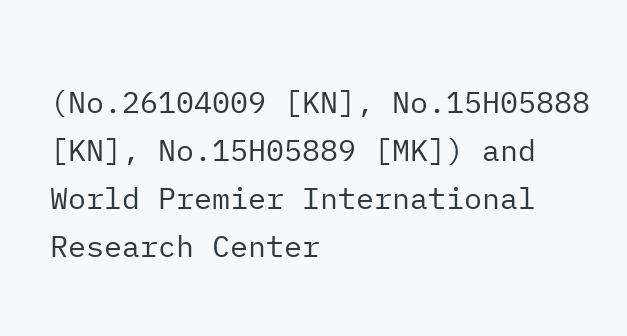(No.26104009 [KN], No.15H05888 [KN], No.15H05889 [MK]) and World Premier International Research Center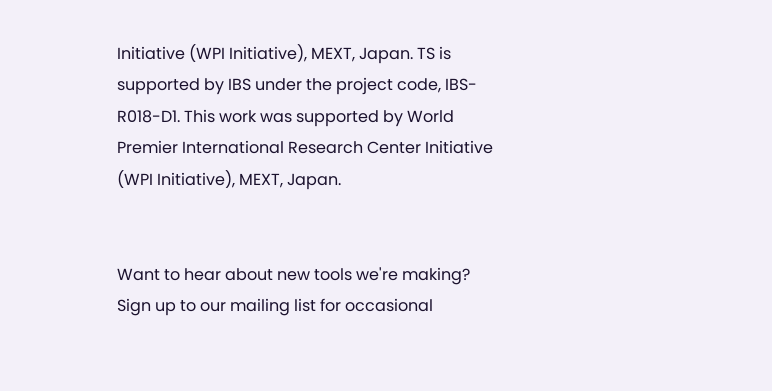Initiative (WPI Initiative), MEXT, Japan. TS is supported by IBS under the project code, IBS-R018-D1. This work was supported by World Premier International Research Center Initiative (WPI Initiative), MEXT, Japan.


Want to hear about new tools we're making? Sign up to our mailing list for occasional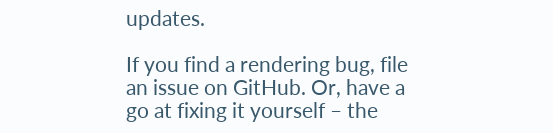updates.

If you find a rendering bug, file an issue on GitHub. Or, have a go at fixing it yourself – the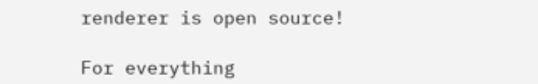renderer is open source!

For everything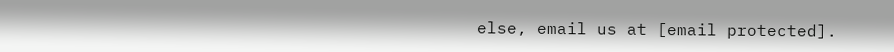else, email us at [email protected].